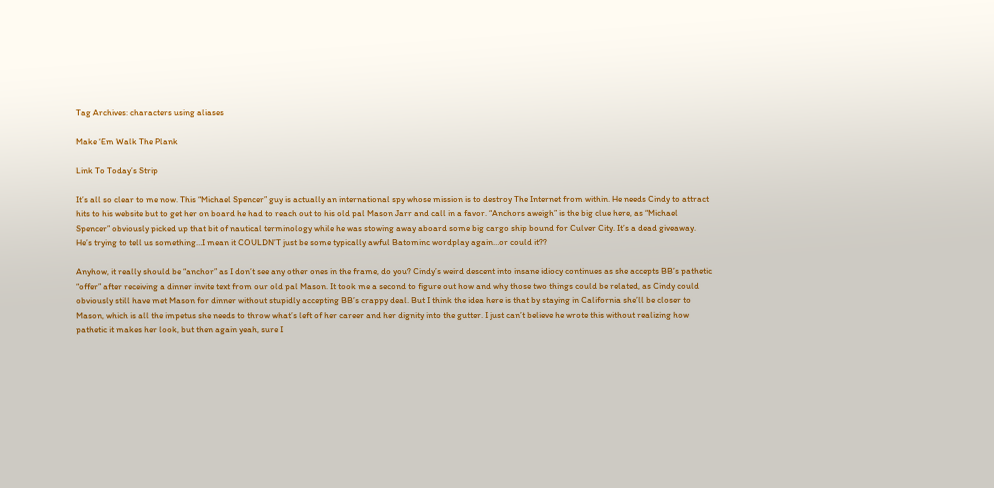Tag Archives: characters using aliases

Make ‘Em Walk The Plank

Link To Today’s Strip

It’s all so clear to me now. This “Michael Spencer” guy is actually an international spy whose mission is to destroy The Internet from within. He needs Cindy to attract hits to his website but to get her on board he had to reach out to his old pal Mason Jarr and call in a favor. “Anchors aweigh” is the big clue here, as “Michael Spencer” obviously picked up that bit of nautical terminology while he was stowing away aboard some big cargo ship bound for Culver City. It’s a dead giveaway. He’s trying to tell us something…I mean it COULDN’T just be some typically awful Batominc wordplay again…or could it??

Anyhow, it really should be “anchor” as I don’t see any other ones in the frame, do you? Cindy’s weird descent into insane idiocy continues as she accepts BB’s pathetic “offer” after receiving a dinner invite text from our old pal Mason. It took me a second to figure out how and why those two things could be related, as Cindy could obviously still have met Mason for dinner without stupidly accepting BB’s crappy deal. But I think the idea here is that by staying in California she’ll be closer to Mason, which is all the impetus she needs to throw what’s left of her career and her dignity into the gutter. I just can’t believe he wrote this without realizing how pathetic it makes her look, but then again yeah, sure I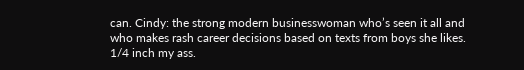can. Cindy: the strong modern businesswoman who’s seen it all and who makes rash career decisions based on texts from boys she likes. 1/4 inch my ass.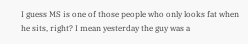I guess MS is one of those people who only looks fat when he sits, right? I mean yesterday the guy was a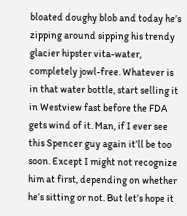bloated doughy blob and today he’s zipping around sipping his trendy glacier hipster vita-water, completely jowl-free. Whatever is in that water bottle, start selling it in Westview fast before the FDA gets wind of it. Man, if I ever see this Spencer guy again it’ll be too soon. Except I might not recognize him at first, depending on whether he’s sitting or not. But let’s hope it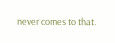never comes to that.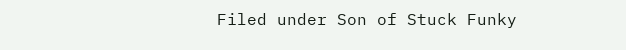Filed under Son of Stuck Funky